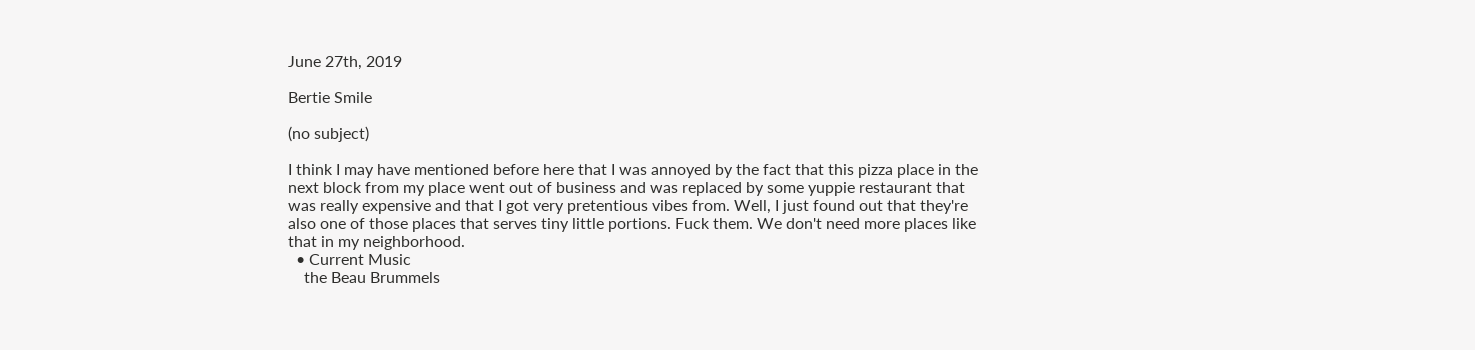June 27th, 2019

Bertie Smile

(no subject)

I think I may have mentioned before here that I was annoyed by the fact that this pizza place in the next block from my place went out of business and was replaced by some yuppie restaurant that was really expensive and that I got very pretentious vibes from. Well, I just found out that they're also one of those places that serves tiny little portions. Fuck them. We don't need more places like that in my neighborhood.
  • Current Music
    the Beau Brummels